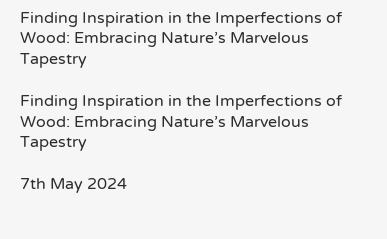Finding Inspiration in the Imperfections of Wood: Embracing Nature’s Marvelous Tapestry

Finding Inspiration in the Imperfections of Wood: Embracing Nature’s Marvelous Tapestry

7th May 2024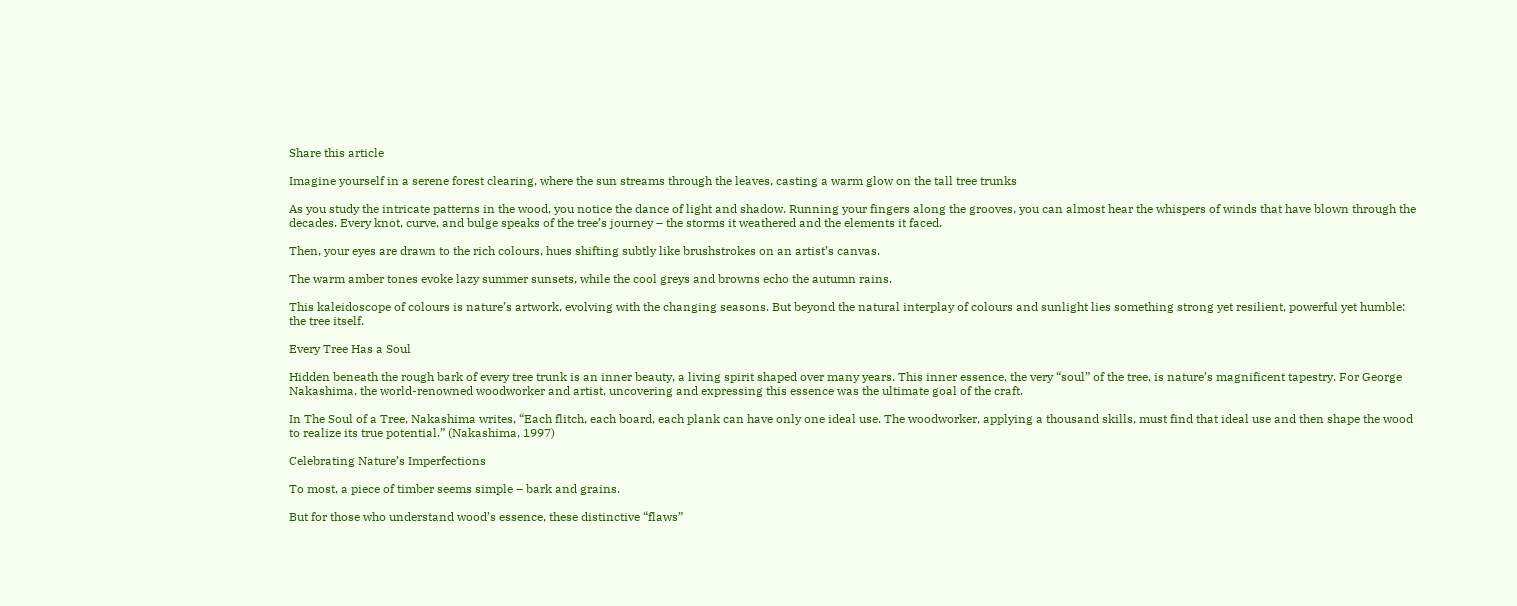Share this article

Imagine yourself in a serene forest clearing, where the sun streams through the leaves, casting a warm glow on the tall tree trunks

As you study the intricate patterns in the wood, you notice the dance of light and shadow. Running your fingers along the grooves, you can almost hear the whispers of winds that have blown through the decades. Every knot, curve, and bulge speaks of the tree’s journey – the storms it weathered and the elements it faced.

Then, your eyes are drawn to the rich colours, hues shifting subtly like brushstrokes on an artist’s canvas.

The warm amber tones evoke lazy summer sunsets, while the cool greys and browns echo the autumn rains.

This kaleidoscope of colours is nature’s artwork, evolving with the changing seasons. But beyond the natural interplay of colours and sunlight lies something strong yet resilient, powerful yet humble: the tree itself.

Every Tree Has a Soul

Hidden beneath the rough bark of every tree trunk is an inner beauty, a living spirit shaped over many years. This inner essence, the very “soul” of the tree, is nature’s magnificent tapestry. For George Nakashima, the world-renowned woodworker and artist, uncovering and expressing this essence was the ultimate goal of the craft.

In The Soul of a Tree, Nakashima writes, “Each flitch, each board, each plank can have only one ideal use. The woodworker, applying a thousand skills, must find that ideal use and then shape the wood to realize its true potential.” (Nakashima, 1997)

Celebrating Nature’s Imperfections

To most, a piece of timber seems simple – bark and grains.

But for those who understand wood’s essence, these distinctive “flaws”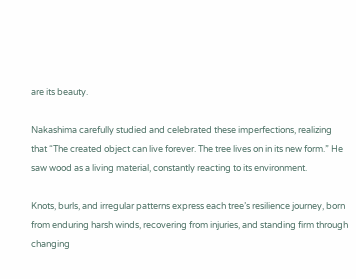are its beauty.

Nakashima carefully studied and celebrated these imperfections, realizing that “The created object can live forever. The tree lives on in its new form.” He saw wood as a living material, constantly reacting to its environment.

Knots, burls, and irregular patterns express each tree’s resilience journey, born from enduring harsh winds, recovering from injuries, and standing firm through changing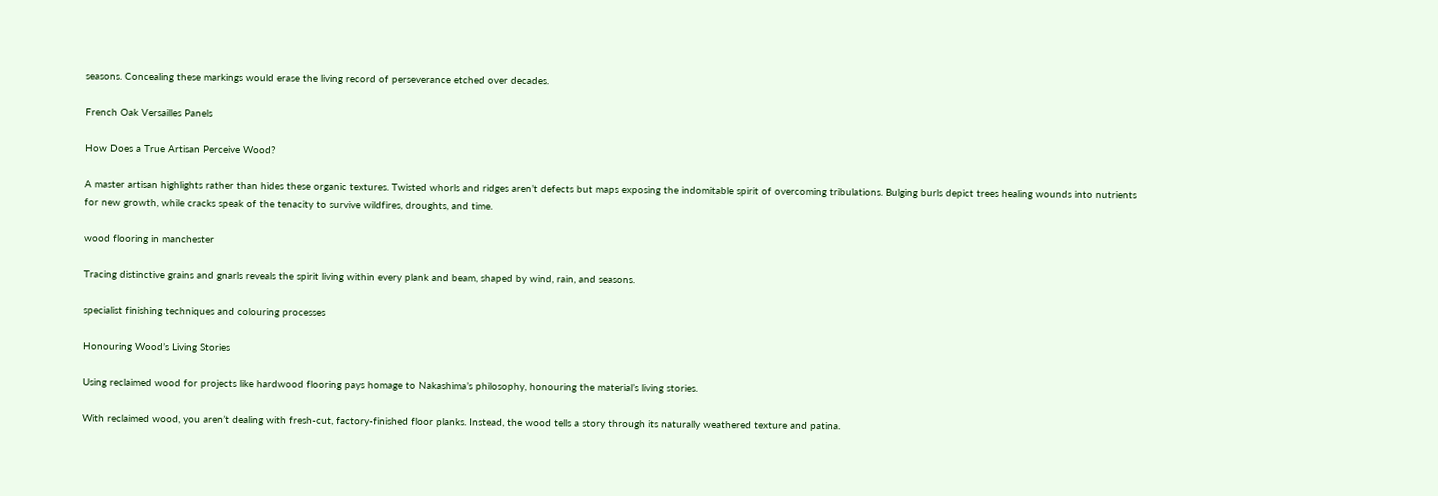seasons. Concealing these markings would erase the living record of perseverance etched over decades.

French Oak Versailles Panels

How Does a True Artisan Perceive Wood?

A master artisan highlights rather than hides these organic textures. Twisted whorls and ridges aren’t defects but maps exposing the indomitable spirit of overcoming tribulations. Bulging burls depict trees healing wounds into nutrients for new growth, while cracks speak of the tenacity to survive wildfires, droughts, and time.

wood flooring in manchester

Tracing distinctive grains and gnarls reveals the spirit living within every plank and beam, shaped by wind, rain, and seasons.

specialist finishing techniques and colouring processes

Honouring Wood’s Living Stories

Using reclaimed wood for projects like hardwood flooring pays homage to Nakashima’s philosophy, honouring the material’s living stories.

With reclaimed wood, you aren’t dealing with fresh-cut, factory-finished floor planks. Instead, the wood tells a story through its naturally weathered texture and patina.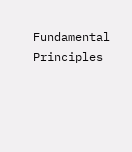Fundamental Principles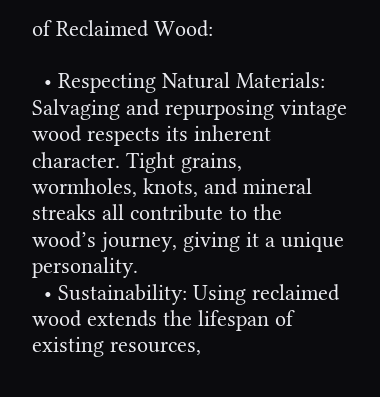of Reclaimed Wood:

  • Respecting Natural Materials: Salvaging and repurposing vintage wood respects its inherent character. Tight grains, wormholes, knots, and mineral streaks all contribute to the wood’s journey, giving it a unique personality.
  • Sustainability: Using reclaimed wood extends the lifespan of existing resources,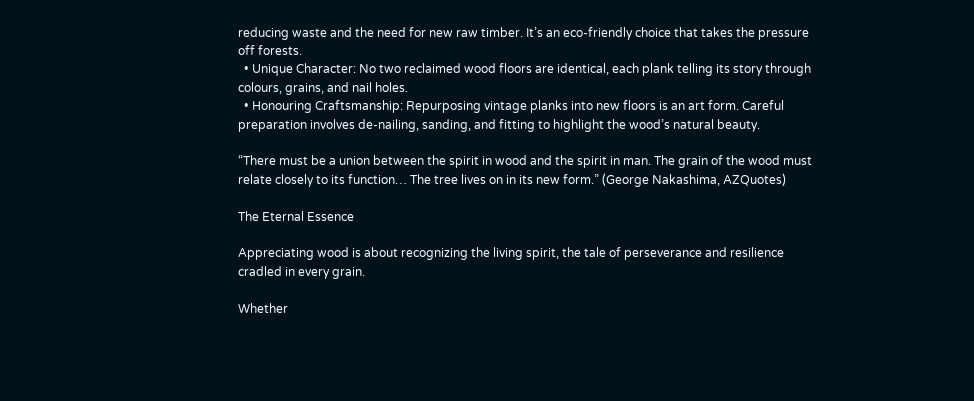reducing waste and the need for new raw timber. It’s an eco-friendly choice that takes the pressure off forests.
  • Unique Character: No two reclaimed wood floors are identical, each plank telling its story through colours, grains, and nail holes.
  • Honouring Craftsmanship: Repurposing vintage planks into new floors is an art form. Careful preparation involves de-nailing, sanding, and fitting to highlight the wood’s natural beauty.

“There must be a union between the spirit in wood and the spirit in man. The grain of the wood must relate closely to its function… The tree lives on in its new form.” (George Nakashima, AZQuotes)

The Eternal Essence

Appreciating wood is about recognizing the living spirit, the tale of perseverance and resilience cradled in every grain.

Whether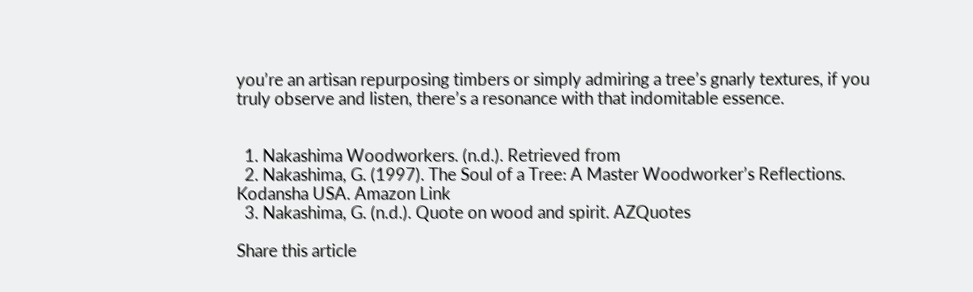you’re an artisan repurposing timbers or simply admiring a tree’s gnarly textures, if you truly observe and listen, there’s a resonance with that indomitable essence.


  1. Nakashima Woodworkers. (n.d.). Retrieved from
  2. Nakashima, G. (1997). The Soul of a Tree: A Master Woodworker’s Reflections. Kodansha USA. Amazon Link
  3. Nakashima, G. (n.d.). Quote on wood and spirit. AZQuotes

Share this article